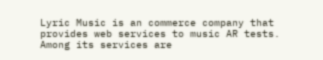Lyric Music is an commerce company that provides web services to music AR tests. Among its services are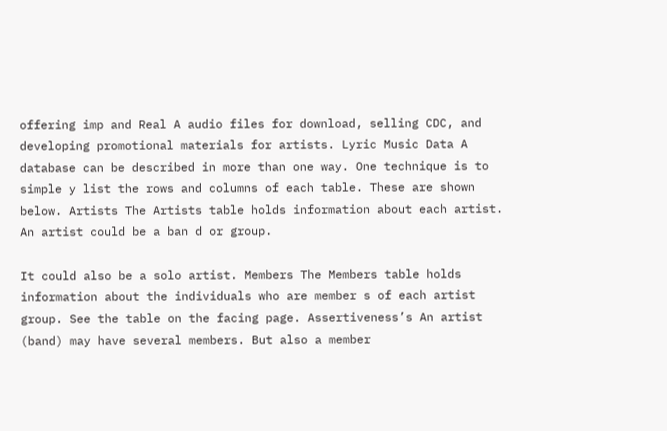offering imp and Real A audio files for download, selling CDC, and developing promotional materials for artists. Lyric Music Data A database can be described in more than one way. One technique is to simple y list the rows and columns of each table. These are shown below. Artists The Artists table holds information about each artist. An artist could be a ban d or group.

It could also be a solo artist. Members The Members table holds information about the individuals who are member s of each artist group. See the table on the facing page. Assertiveness’s An artist (band) may have several members. But also a member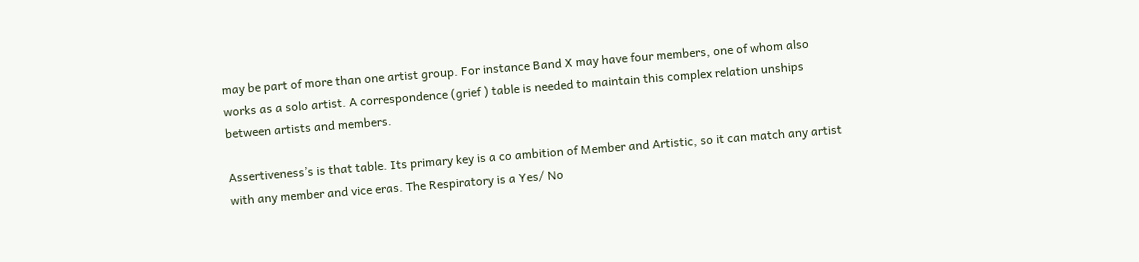may be part of more than one artist group. For instance Band X may have four members, one of whom also works as a solo artist. A correspondence (grief ) table is needed to maintain this complex relation unships between artists and members.

Assertiveness’s is that table. Its primary key is a co ambition of Member and Artistic, so it can match any artist with any member and vice eras. The Respiratory is a Yes/ No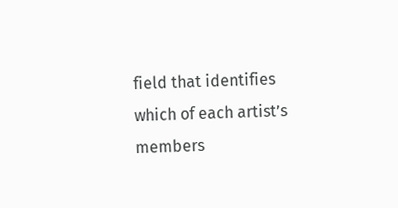field that identifies which of each artist’s members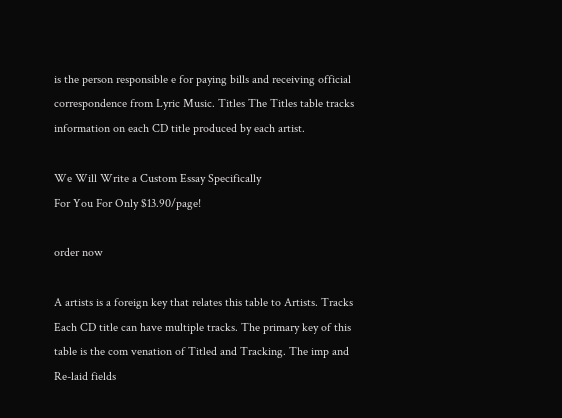is the person responsible e for paying bills and receiving official correspondence from Lyric Music. Titles The Titles table tracks information on each CD title produced by each artist.

We Will Write a Custom Essay Specifically
For You For Only $13.90/page!

order now

A artists is a foreign key that relates this table to Artists. Tracks Each CD title can have multiple tracks. The primary key of this table is the com venation of Titled and Tracking. The imp and Re-laid fields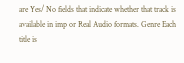are Yes/ No fields that indicate whether that track is available in imp or Real Audio formats. Genre Each title is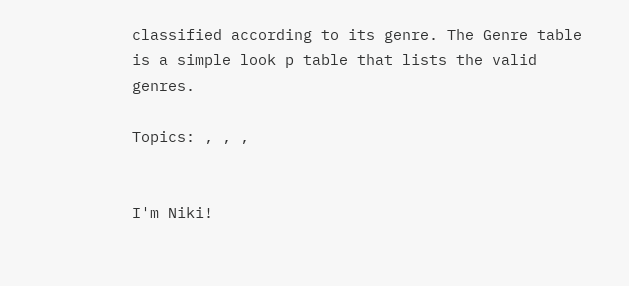classified according to its genre. The Genre table is a simple look p table that lists the valid genres.

Topics: , , ,


I'm Niki!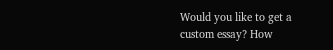Would you like to get a custom essay? How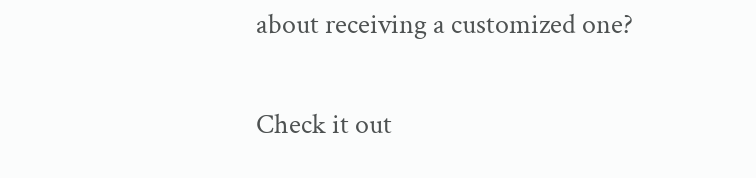about receiving a customized one?

Check it out